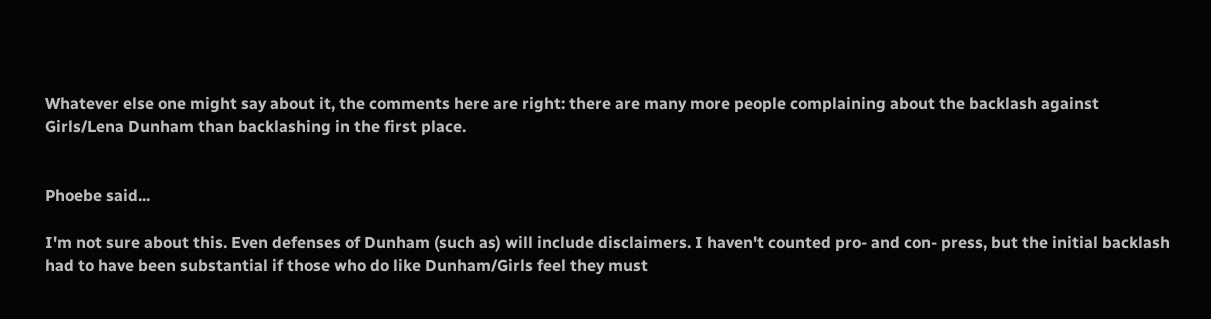Whatever else one might say about it, the comments here are right: there are many more people complaining about the backlash against Girls/Lena Dunham than backlashing in the first place.


Phoebe said...

I'm not sure about this. Even defenses of Dunham (such as) will include disclaimers. I haven't counted pro- and con- press, but the initial backlash had to have been substantial if those who do like Dunham/Girls feel they must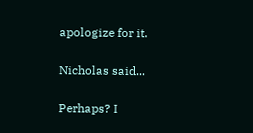apologize for it.

Nicholas said...

Perhaps? I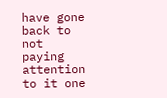have gone back to not paying attention to it one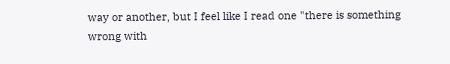way or another, but I feel like I read one "there is something wrong with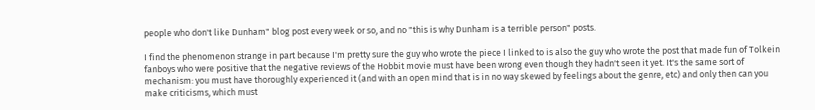people who don't like Dunham" blog post every week or so, and no "this is why Dunham is a terrible person" posts.

I find the phenomenon strange in part because I'm pretty sure the guy who wrote the piece I linked to is also the guy who wrote the post that made fun of Tolkein fanboys who were positive that the negative reviews of the Hobbit movie must have been wrong even though they hadn't seen it yet. It's the same sort of mechanism: you must have thoroughly experienced it (and with an open mind that is in no way skewed by feelings about the genre, etc) and only then can you make criticisms, which must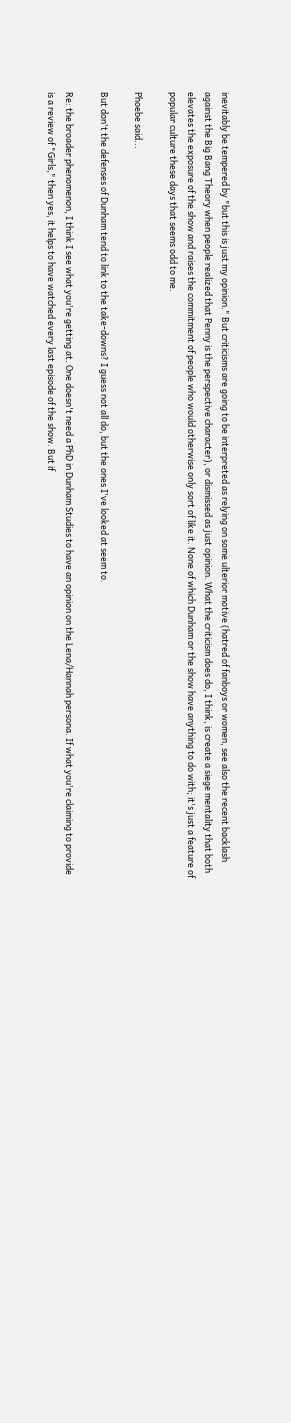inevitably be tempered by "but this is just my opinion." But criticisms are going to be interpreted as relying on some ulterior motive (hatred of fanboys or women, see also the recent backlash against the Big Bang Theory when people realized that Penny is the perspective character), or dismissed as just opinion. What the criticism does do, I think, is create a siege mentality that both elevates the exposure of the show and raises the commitment of people who would otherwise only sort of like it. None of which Dunham or the show have anything to do with; it's just a feature of popular culture these days that seems odd to me.

Phoebe said...

But don't the defenses of Dunham tend to link to the take-downs? I guess not all do, but the ones I've looked at seem to.

Re: the broader phenomenon, I think I see what you're getting at. One doesn't need a PhD in Dunham Studies to have an opinion on the Lena/Hannah persona. If what you're claiming to provide is a review of "Girls," then yes, it helps to have watched every last episode of the show. But if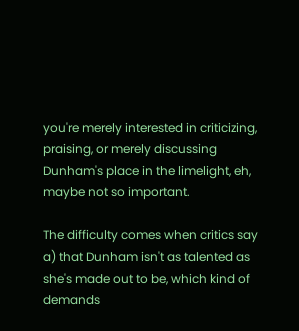you're merely interested in criticizing, praising, or merely discussing Dunham's place in the limelight, eh, maybe not so important.

The difficulty comes when critics say a) that Dunham isn't as talented as she's made out to be, which kind of demands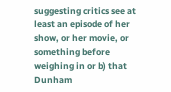suggesting critics see at least an episode of her show, or her movie, or something before weighing in or b) that Dunham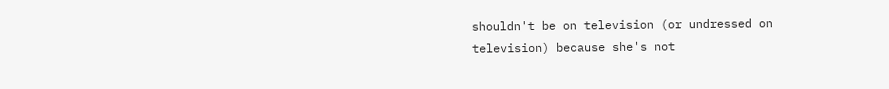shouldn't be on television (or undressed on television) because she's not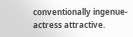conventionally ingenue-actress attractive.